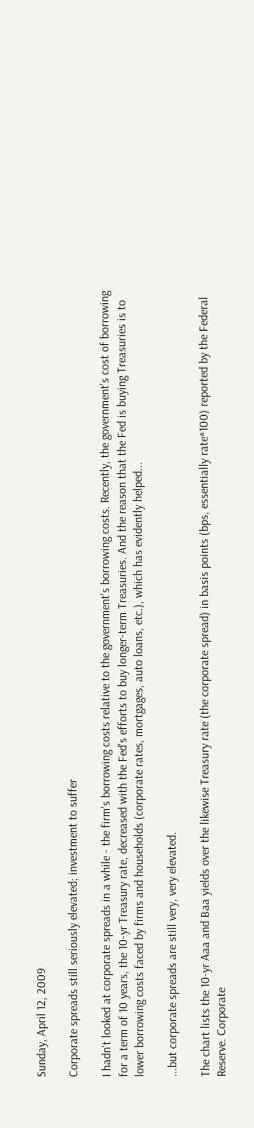Sunday, April 12, 2009

Corporate spreads still seriously elevated; investment to suffer

I hadn't looked at corporate spreads in a while - the firm's borrowing costs relative to the government's borrowing costs. Recently, the government's cost of borrowing for a term of 10 years, the 10-yr Treasury rate, decreased with the Fed's efforts to buy longer-term Treasuries. And the reason that the Fed is buying Treasuries is to lower borrowing costs faced by firms and households (corporate rates, mortgages, auto loans, etc.), which has evidently helped...

...but corporate spreads are still very, very elevated.

The chart lists the 10-yr Aaa and Baa yields over the likewise Treasury rate (the corporate spread) in basis points (bps, essentially rate*100) reported by the Federal Reserve. Corporate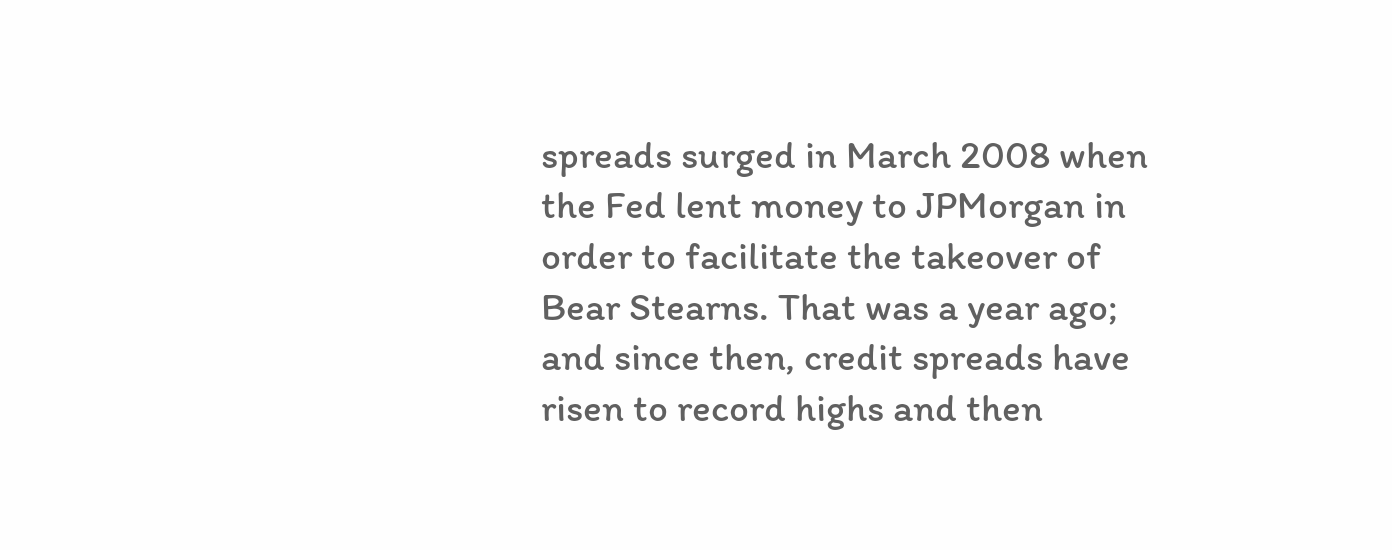spreads surged in March 2008 when the Fed lent money to JPMorgan in order to facilitate the takeover of Bear Stearns. That was a year ago; and since then, credit spreads have risen to record highs and then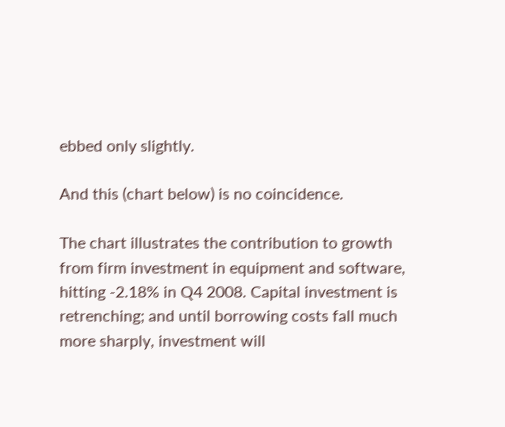ebbed only slightly.

And this (chart below) is no coincidence.

The chart illustrates the contribution to growth from firm investment in equipment and software, hitting -2.18% in Q4 2008. Capital investment is retrenching; and until borrowing costs fall much more sharply, investment will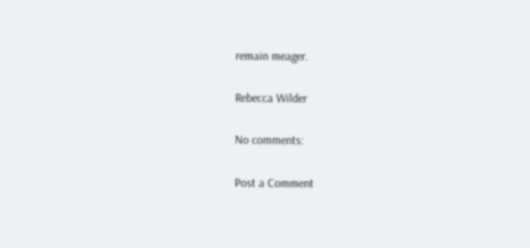remain meager.

Rebecca Wilder

No comments:

Post a Comment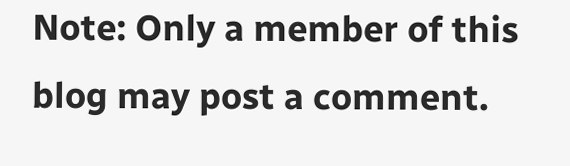Note: Only a member of this blog may post a comment.